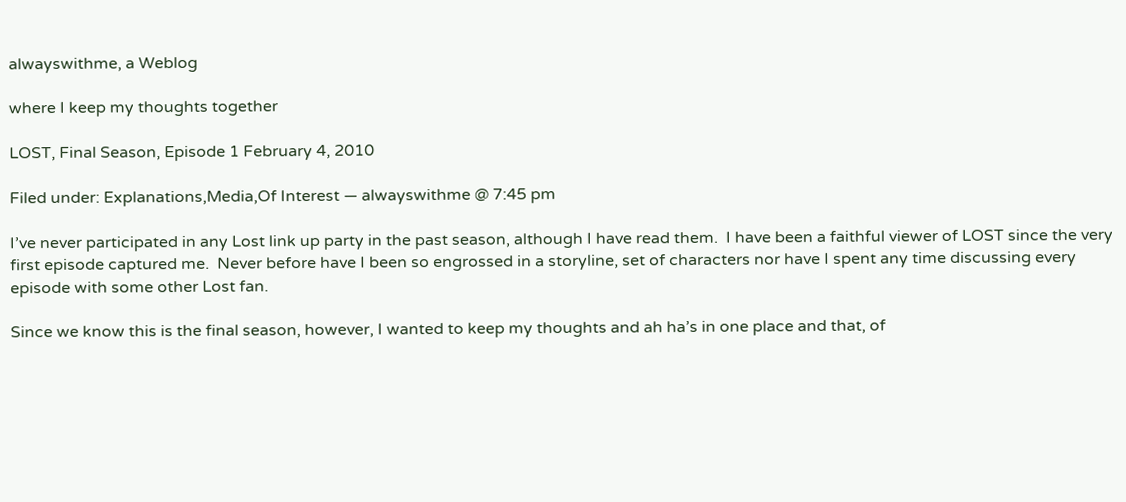alwayswithme, a Weblog

where I keep my thoughts together

LOST, Final Season, Episode 1 February 4, 2010

Filed under: Explanations,Media,Of Interest — alwayswithme @ 7:45 pm

I’ve never participated in any Lost link up party in the past season, although I have read them.  I have been a faithful viewer of LOST since the very first episode captured me.  Never before have I been so engrossed in a storyline, set of characters nor have I spent any time discussing every episode with some other Lost fan.

Since we know this is the final season, however, I wanted to keep my thoughts and ah ha’s in one place and that, of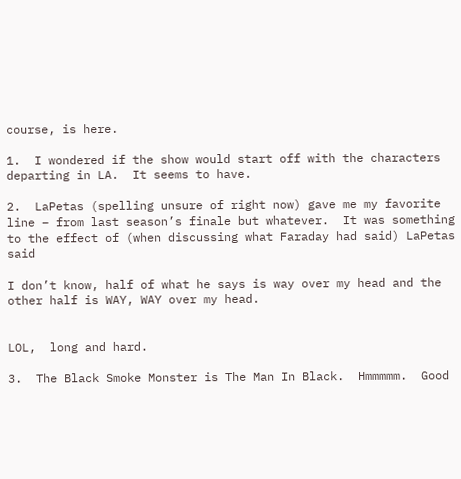course, is here.

1.  I wondered if the show would start off with the characters departing in LA.  It seems to have.

2.  LaPetas (spelling unsure of right now) gave me my favorite line – from last season’s finale but whatever.  It was something to the effect of (when discussing what Faraday had said) LaPetas said

I don’t know, half of what he says is way over my head and the other half is WAY, WAY over my head.


LOL,  long and hard.

3.  The Black Smoke Monster is The Man In Black.  Hmmmmm.  Good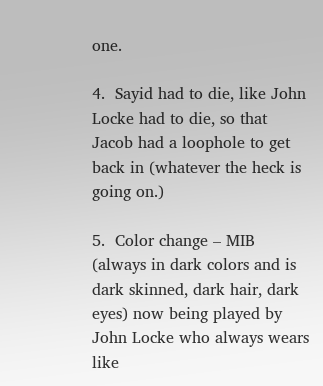one.

4.  Sayid had to die, like John Locke had to die, so that Jacob had a loophole to get back in (whatever the heck is going on.)

5.  Color change – MIB (always in dark colors and is dark skinned, dark hair, dark eyes) now being played by John Locke who always wears like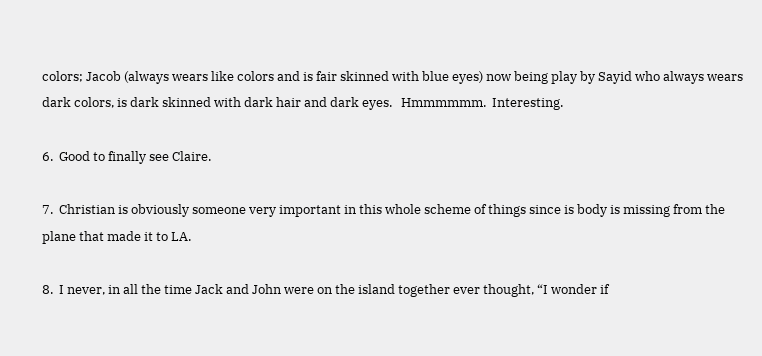colors; Jacob (always wears like colors and is fair skinned with blue eyes) now being play by Sayid who always wears dark colors, is dark skinned with dark hair and dark eyes.   Hmmmmmm.  Interesting.

6.  Good to finally see Claire.

7.  Christian is obviously someone very important in this whole scheme of things since is body is missing from the plane that made it to LA.

8.  I never, in all the time Jack and John were on the island together ever thought, “I wonder if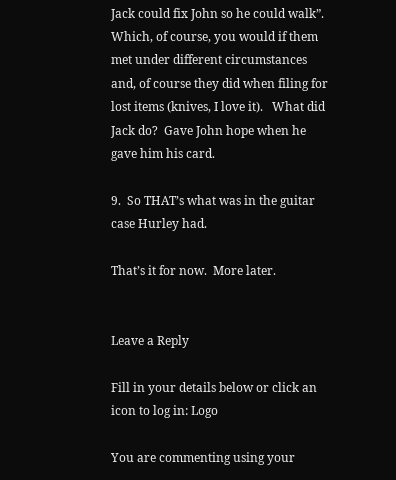Jack could fix John so he could walk”.  Which, of course, you would if them met under different circumstances and, of course they did when filing for lost items (knives, I love it).   What did Jack do?  Gave John hope when he gave him his card.

9.  So THAT’s what was in the guitar case Hurley had.

That’s it for now.  More later.


Leave a Reply

Fill in your details below or click an icon to log in: Logo

You are commenting using your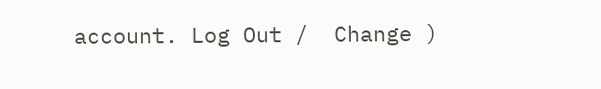account. Log Out /  Change )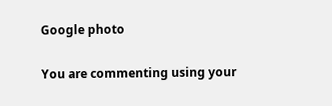Google photo

You are commenting using your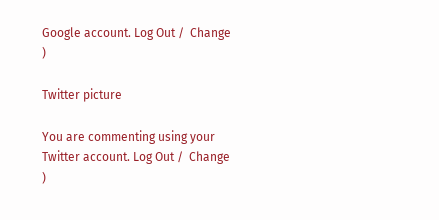Google account. Log Out /  Change )

Twitter picture

You are commenting using your Twitter account. Log Out /  Change )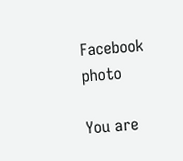Facebook photo

You are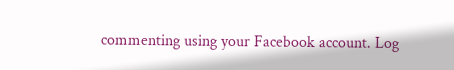commenting using your Facebook account. Log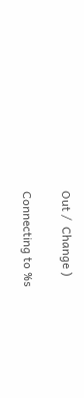Out /  Change )

Connecting to %s